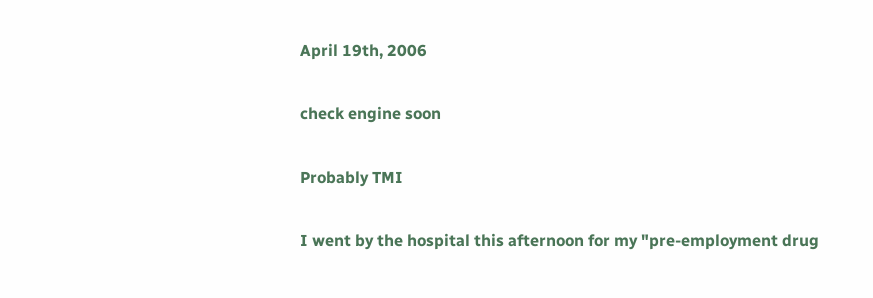April 19th, 2006

check engine soon

Probably TMI

I went by the hospital this afternoon for my "pre-employment drug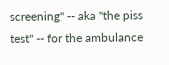screening" -- aka "the piss test" -- for the ambulance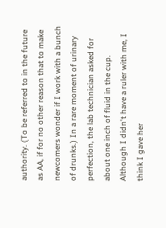authority. (To be referred to in the future as AA, if for no other reason that to make newcomers wonder if I work with a bunch of drunks.) In a rare moment of urinary perfection, the lab technician asked for about one inch of fluid in the cup. Although I didn't have a ruler with me, I think I gave her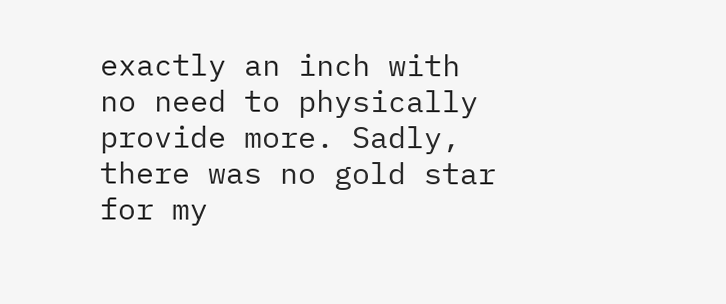exactly an inch with no need to physically provide more. Sadly, there was no gold star for my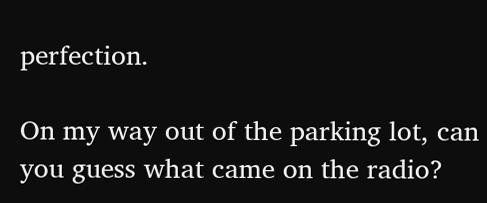perfection.

On my way out of the parking lot, can you guess what came on the radio?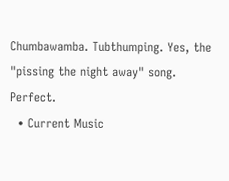Chumbawamba. Tubthumping. Yes, the "pissing the night away" song. Perfect.
  • Current Music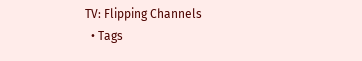TV: Flipping Channels
  • Tags